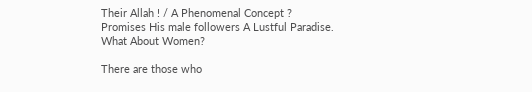Their Allah ! / A Phenomenal Concept ? Promises His male followers A Lustful Paradise. What About Women?

There are those who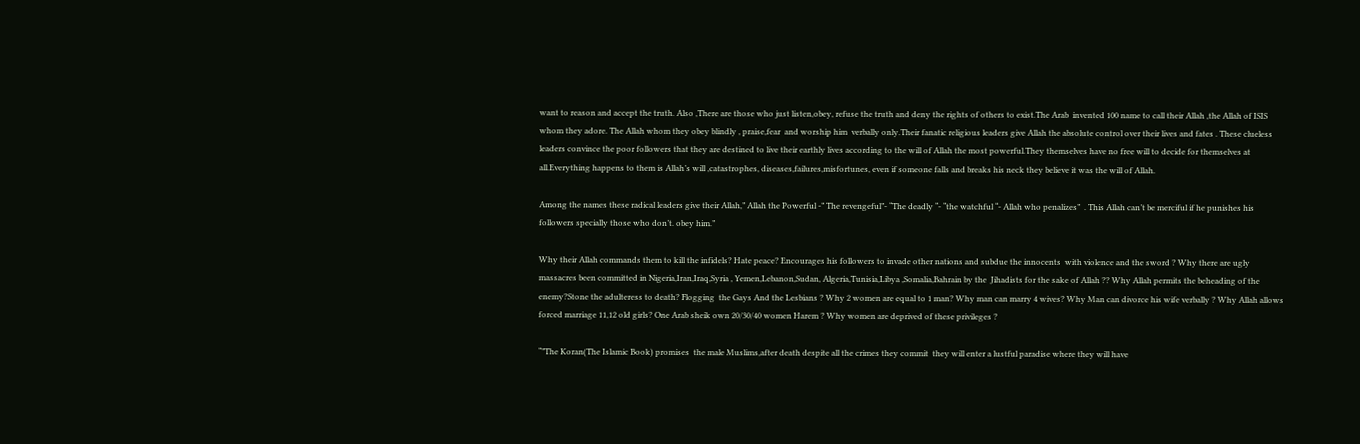want to reason and accept the truth. Also ,There are those who just listen,obey, refuse the truth and deny the rights of others to exist.The Arab  invented 100 name to call their Allah ,the Allah of ISIS whom they adore. The Allah whom they obey blindly , praise,fear  and worship him  verbally only.Their fanatic religious leaders give Allah the absolute control over their lives and fates . These clueless leaders convince the poor followers that they are destined to live their earthly lives according to the will of Allah the most powerful.They themselves have no free will to decide for themselves at all.Everything happens to them is Allah’s will ,catastrophes, diseases,failures,misfortunes, even if someone falls and breaks his neck they believe it was the will of Allah.

Among the names these radical leaders give their Allah,” Allah the Powerful -” The revengeful”- “The deadly “- “the watchful “- Allah who penalizes”  . This Allah can’t be merciful if he punishes his followers specially those who don’t. obey him.”

Why their Allah commands them to kill the infidels? Hate peace? Encourages his followers to invade other nations and subdue the innocents  with violence and the sword ? Why there are ugly massacres been committed in Nigeria,Iran,Iraq,Syria , Yemen,Lebanon,Sudan, Algeria,Tunisia,Libya ,Somalia,Bahrain by the  Jihadists for the sake of Allah ?? Why Allah permits the beheading of the enemy?Stone the adulteress to death? Flogging  the Gays And the Lesbians ? Why 2 women are equal to 1 man? Why man can marry 4 wives? Why Man can divorce his wife verbally ? Why Allah allows forced marriage 11,12 old girls? One Arab sheik own 20/30/40 women Harem ? Why women are deprived of these privileges ?

“”The Koran(The Islamic Book) promises  the male Muslims,after death despite all the crimes they commit  they will enter a lustful paradise where they will have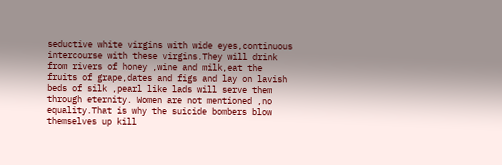seductive white virgins with wide eyes,continuous intercourse with these virgins.They will drink from rivers of honey ,wine and milk,eat the fruits of grape,dates and figs and lay on lavish beds of silk ,pearl like lads will serve them through eternity. Women are not mentioned ,no equality.That is why the suicide bombers blow themselves up kill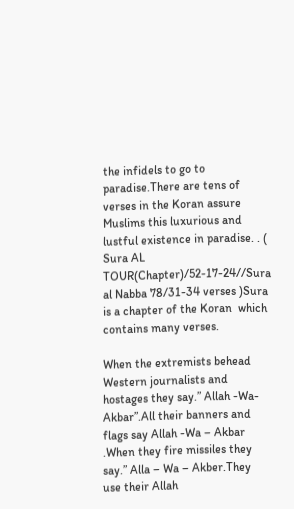the infidels to go to paradise.There are tens of verses in the Koran assure Muslims this luxurious and lustful existence in paradise. . ( Sura AL TOUR(Chapter)/52-17-24//Sura al Nabba 78/31-34 verses )Sura is a chapter of the Koran  which contains many verses.

When the extremists behead Western journalists and hostages they say.” Allah -Wa- Akbar”.All their banners and flags say Allah -Wa – Akbar .When they fire missiles they say.” Alla – Wa – Akber.They use their Allah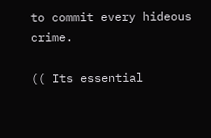to commit every hideous  crime.

(( Its essential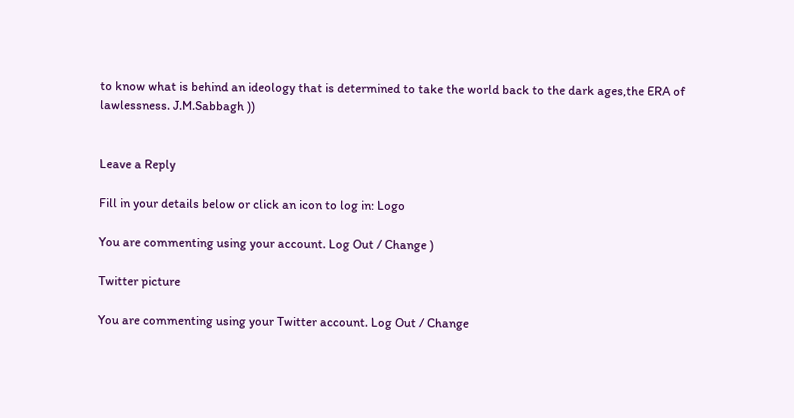to know what is behind an ideology that is determined to take the world back to the dark ages,the ERA of lawlessness. J.M.Sabbagh ))


Leave a Reply

Fill in your details below or click an icon to log in: Logo

You are commenting using your account. Log Out / Change )

Twitter picture

You are commenting using your Twitter account. Log Out / Change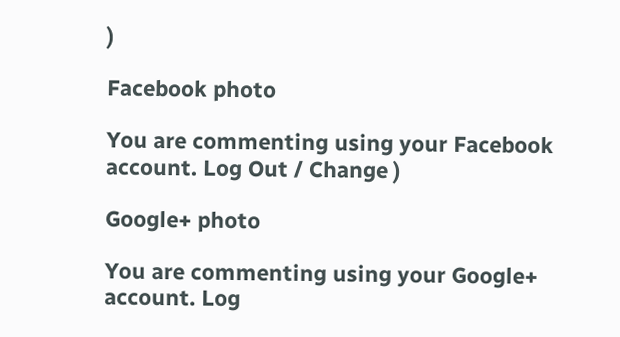)

Facebook photo

You are commenting using your Facebook account. Log Out / Change )

Google+ photo

You are commenting using your Google+ account. Log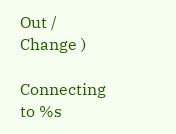Out / Change )

Connecting to %s